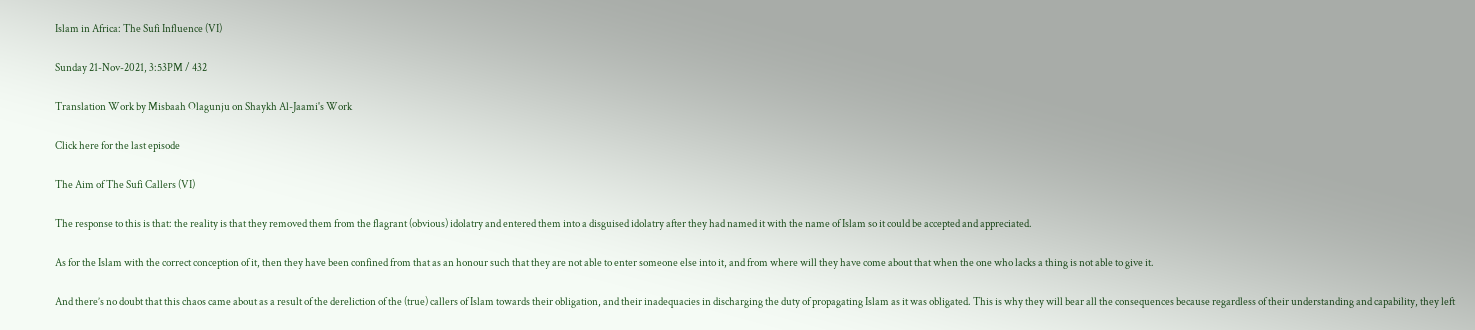Islam in Africa: The Sufi Influence (VI)

Sunday 21-Nov-2021, 3:53PM / 432

Translation Work by Misbaah Olagunju on Shaykh Al-Jaami's Work

Click here for the last episode

The Aim of The Sufi Callers (VI)

The response to this is that: the reality is that they removed them from the flagrant (obvious) idolatry and entered them into a disguised idolatry after they had named it with the name of Islam so it could be accepted and appreciated.

As for the Islam with the correct conception of it, then they have been confined from that as an honour such that they are not able to enter someone else into it, and from where will they have come about that when the one who lacks a thing is not able to give it.

And there’s no doubt that this chaos came about as a result of the dereliction of the (true) callers of Islam towards their obligation, and their inadequacies in discharging the duty of propagating Islam as it was obligated. This is why they will bear all the consequences because regardless of their understanding and capability, they left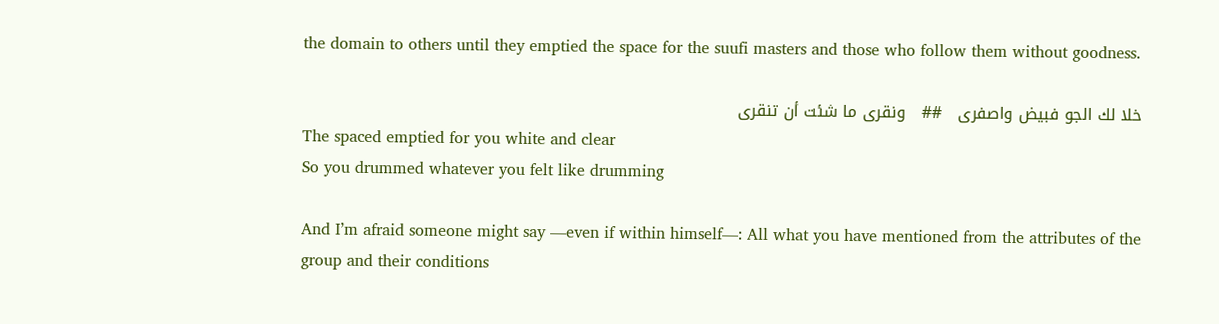the domain to others until they emptied the space for the suufi masters and those who follow them without goodness.

خلا لك الجو فبيض واصفرى   ##   ونقرى ما شئت أن تنقرى
The spaced emptied for you white and clear
So you drummed whatever you felt like drumming

And I’m afraid someone might say —even if within himself—: All what you have mentioned from the attributes of the group and their conditions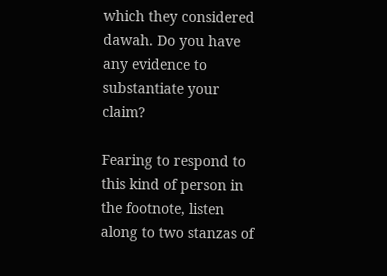which they considered dawah. Do you have any evidence to substantiate your claim?

Fearing to respond to this kind of person in the footnote, listen along to two stanzas of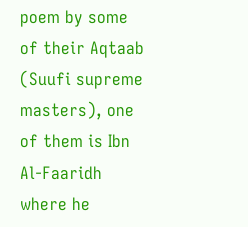poem by some of their Aqtaab (Suufi supreme masters), one of them is Ibn Al-Faaridh where he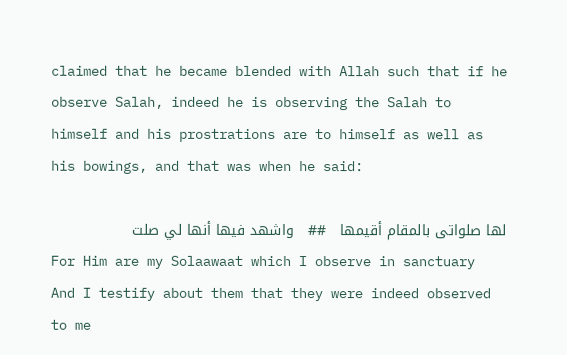claimed that he became blended with Allah such that if he observe Salah, indeed he is observing the Salah to himself and his prostrations are to himself as well as his bowings, and that was when he said:

لها صلواتى بالمقام أقيمها   ##   واشهد فيها أنها لي صلت
For Him are my Solaawaat which I observe in sanctuary
And I testify about them that they were indeed observed to me